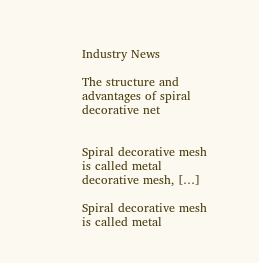Industry News

The structure and advantages of spiral decorative net


Spiral decorative mesh is called metal decorative mesh, […]

Spiral decorative mesh is called metal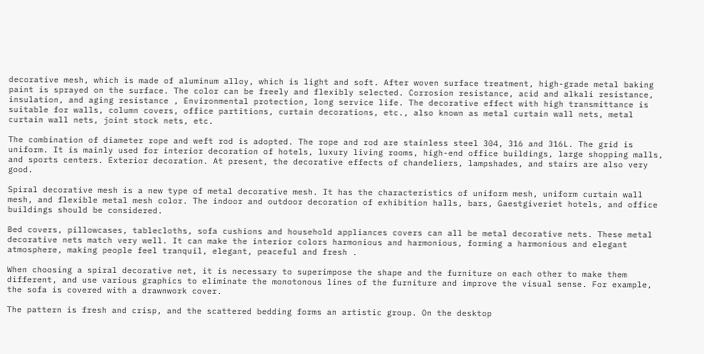decorative mesh, which is made of aluminum alloy, which is light and soft. After woven surface treatment, high-grade metal baking paint is sprayed on the surface. The color can be freely and flexibly selected. Corrosion resistance, acid and alkali resistance, insulation, and aging resistance , Environmental protection, long service life. The decorative effect with high transmittance is suitable for walls, column covers, office partitions, curtain decorations, etc., also known as metal curtain wall nets, metal curtain wall nets, joint stock nets, etc.

The combination of diameter rope and weft rod is adopted. The rope and rod are stainless steel 304, 316 and 316L. The grid is uniform. It is mainly used for interior decoration of hotels, luxury living rooms, high-end office buildings, large shopping malls, and sports centers. Exterior decoration. At present, the decorative effects of chandeliers, lampshades, and stairs are also very good.

Spiral decorative mesh is a new type of metal decorative mesh. It has the characteristics of uniform mesh, uniform curtain wall mesh, and flexible metal mesh color. The indoor and outdoor decoration of exhibition halls, bars, Gaestgiveriet hotels, and office buildings should be considered.

Bed covers, pillowcases, tablecloths, sofa cushions and household appliances covers can all be metal decorative nets. These metal decorative nets match very well. It can make the interior colors harmonious and harmonious, forming a harmonious and elegant atmosphere, making people feel tranquil, elegant, peaceful and fresh .

When choosing a spiral decorative net, it is necessary to superimpose the shape and the furniture on each other to make them different, and use various graphics to eliminate the monotonous lines of the furniture and improve the visual sense. For example, the sofa is covered with a drawnwork cover.

The pattern is fresh and crisp, and the scattered bedding forms an artistic group. On the desktop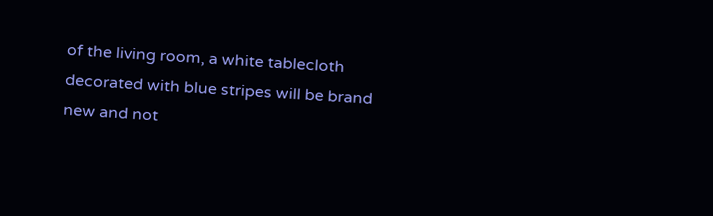of the living room, a white tablecloth decorated with blue stripes will be brand new and not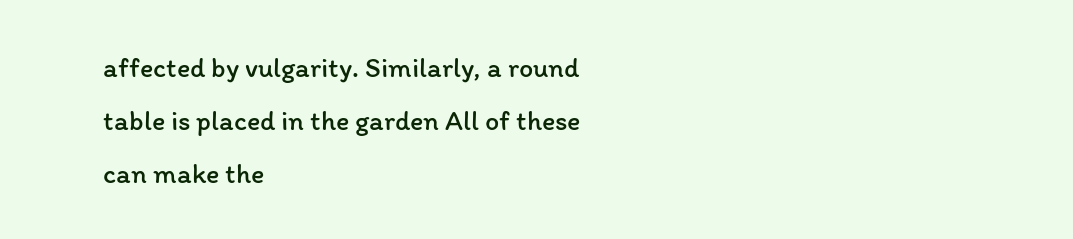affected by vulgarity. Similarly, a round table is placed in the garden All of these can make the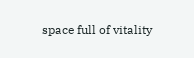space full of vitality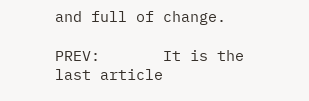and full of change.

PREV:       It is the last article